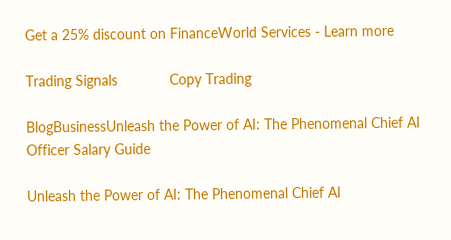Get a 25% discount on FinanceWorld Services - Learn more

Trading Signals             Copy Trading

BlogBusinessUnleash the Power of AI: The Phenomenal Chief AI Officer Salary Guide

Unleash the Power of AI: The Phenomenal Chief AI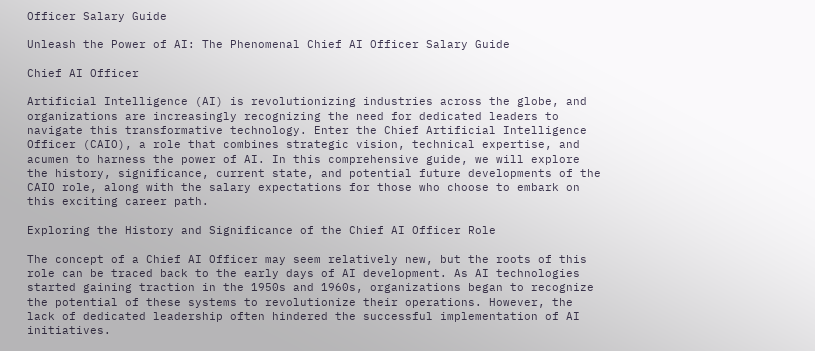Officer Salary Guide

Unleash the Power of AI: The Phenomenal Chief AI Officer Salary Guide

Chief AI Officer

Artificial Intelligence (AI) is revolutionizing industries across the globe, and organizations are increasingly recognizing the need for dedicated leaders to navigate this transformative technology. Enter the Chief Artificial Intelligence Officer (CAIO), a role that combines strategic vision, technical expertise, and acumen to harness the power of AI. In this comprehensive guide, we will explore the history, significance, current state, and potential future developments of the CAIO role, along with the salary expectations for those who choose to embark on this exciting career path.

Exploring the History and Significance of the Chief AI Officer Role

The concept of a Chief AI Officer may seem relatively new, but the roots of this role can be traced back to the early days of AI development. As AI technologies started gaining traction in the 1950s and 1960s, organizations began to recognize the potential of these systems to revolutionize their operations. However, the lack of dedicated leadership often hindered the successful implementation of AI initiatives.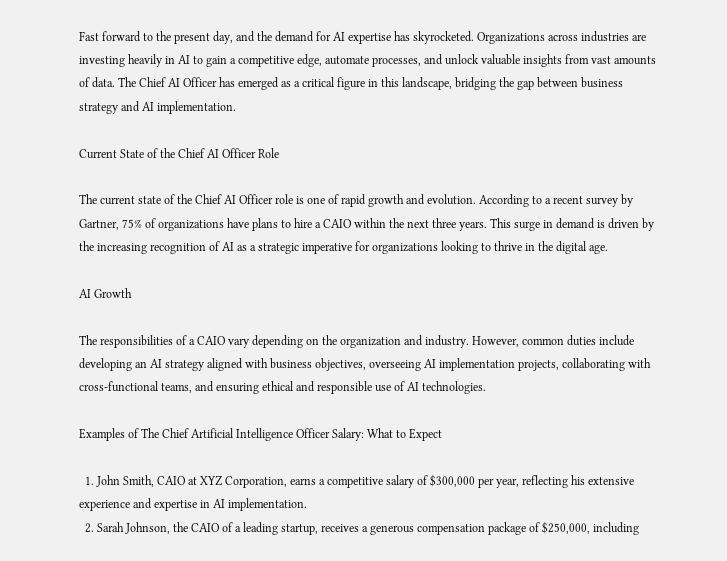Fast forward to the present day, and the demand for AI expertise has skyrocketed. Organizations across industries are investing heavily in AI to gain a competitive edge, automate processes, and unlock valuable insights from vast amounts of data. The Chief AI Officer has emerged as a critical figure in this landscape, bridging the gap between business strategy and AI implementation.

Current State of the Chief AI Officer Role

The current state of the Chief AI Officer role is one of rapid growth and evolution. According to a recent survey by Gartner, 75% of organizations have plans to hire a CAIO within the next three years. This surge in demand is driven by the increasing recognition of AI as a strategic imperative for organizations looking to thrive in the digital age.

AI Growth

The responsibilities of a CAIO vary depending on the organization and industry. However, common duties include developing an AI strategy aligned with business objectives, overseeing AI implementation projects, collaborating with cross-functional teams, and ensuring ethical and responsible use of AI technologies.

Examples of The Chief Artificial Intelligence Officer Salary: What to Expect

  1. John Smith, CAIO at XYZ Corporation, earns a competitive salary of $300,000 per year, reflecting his extensive experience and expertise in AI implementation.
  2. Sarah Johnson, the CAIO of a leading startup, receives a generous compensation package of $250,000, including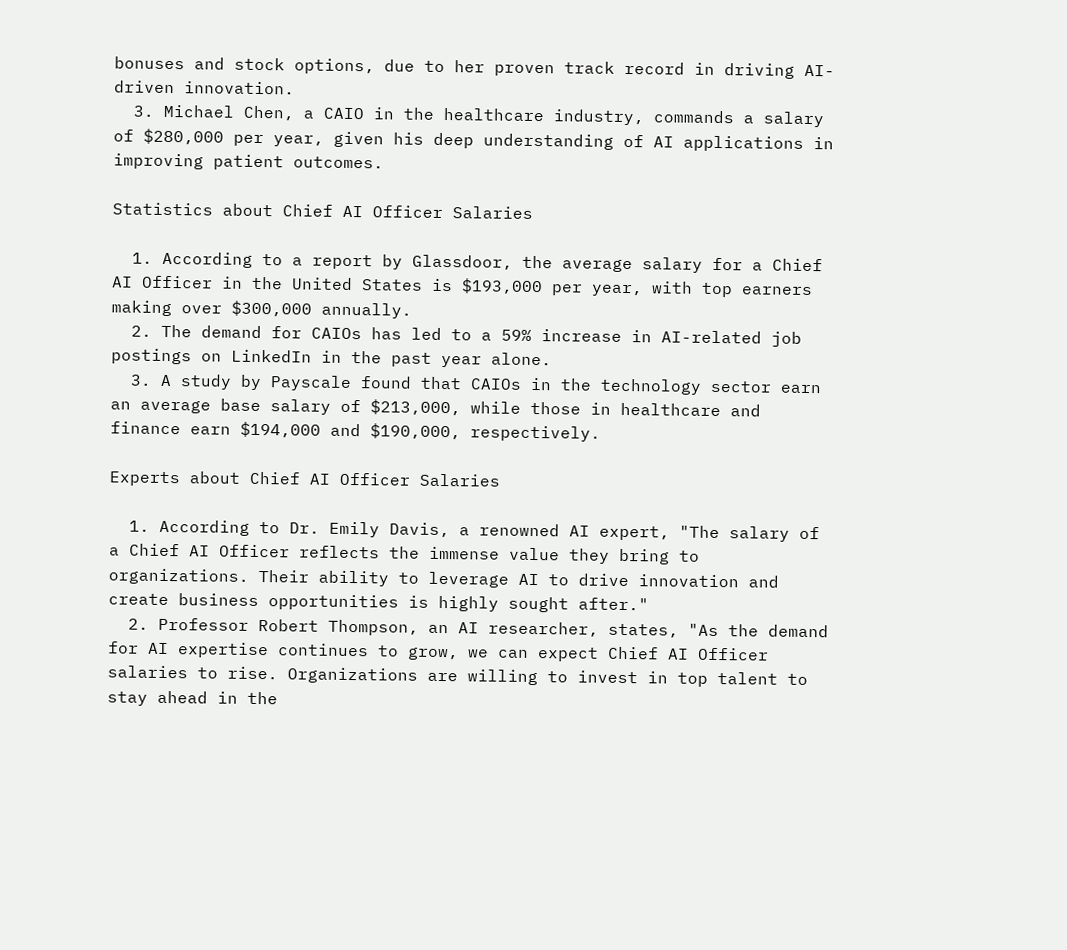bonuses and stock options, due to her proven track record in driving AI-driven innovation.
  3. Michael Chen, a CAIO in the healthcare industry, commands a salary of $280,000 per year, given his deep understanding of AI applications in improving patient outcomes.

Statistics about Chief AI Officer Salaries

  1. According to a report by Glassdoor, the average salary for a Chief AI Officer in the United States is $193,000 per year, with top earners making over $300,000 annually.
  2. The demand for CAIOs has led to a 59% increase in AI-related job postings on LinkedIn in the past year alone.
  3. A study by Payscale found that CAIOs in the technology sector earn an average base salary of $213,000, while those in healthcare and finance earn $194,000 and $190,000, respectively.

Experts about Chief AI Officer Salaries

  1. According to Dr. Emily Davis, a renowned AI expert, "The salary of a Chief AI Officer reflects the immense value they bring to organizations. Their ability to leverage AI to drive innovation and create business opportunities is highly sought after."
  2. Professor Robert Thompson, an AI researcher, states, "As the demand for AI expertise continues to grow, we can expect Chief AI Officer salaries to rise. Organizations are willing to invest in top talent to stay ahead in the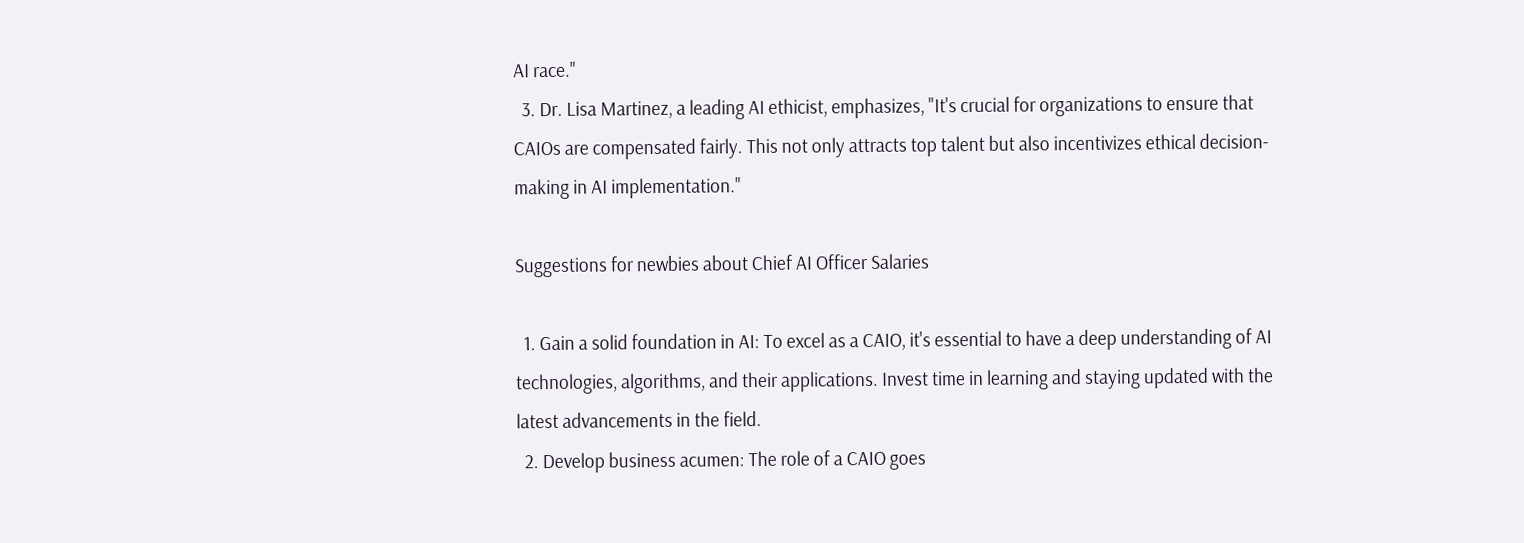AI race."
  3. Dr. Lisa Martinez, a leading AI ethicist, emphasizes, "It's crucial for organizations to ensure that CAIOs are compensated fairly. This not only attracts top talent but also incentivizes ethical decision-making in AI implementation."

Suggestions for newbies about Chief AI Officer Salaries

  1. Gain a solid foundation in AI: To excel as a CAIO, it's essential to have a deep understanding of AI technologies, algorithms, and their applications. Invest time in learning and staying updated with the latest advancements in the field.
  2. Develop business acumen: The role of a CAIO goes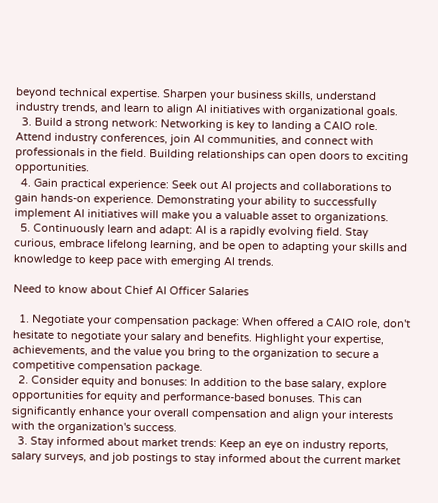beyond technical expertise. Sharpen your business skills, understand industry trends, and learn to align AI initiatives with organizational goals.
  3. Build a strong network: Networking is key to landing a CAIO role. Attend industry conferences, join AI communities, and connect with professionals in the field. Building relationships can open doors to exciting opportunities.
  4. Gain practical experience: Seek out AI projects and collaborations to gain hands-on experience. Demonstrating your ability to successfully implement AI initiatives will make you a valuable asset to organizations.
  5. Continuously learn and adapt: AI is a rapidly evolving field. Stay curious, embrace lifelong learning, and be open to adapting your skills and knowledge to keep pace with emerging AI trends.

Need to know about Chief AI Officer Salaries

  1. Negotiate your compensation package: When offered a CAIO role, don't hesitate to negotiate your salary and benefits. Highlight your expertise, achievements, and the value you bring to the organization to secure a competitive compensation package.
  2. Consider equity and bonuses: In addition to the base salary, explore opportunities for equity and performance-based bonuses. This can significantly enhance your overall compensation and align your interests with the organization's success.
  3. Stay informed about market trends: Keep an eye on industry reports, salary surveys, and job postings to stay informed about the current market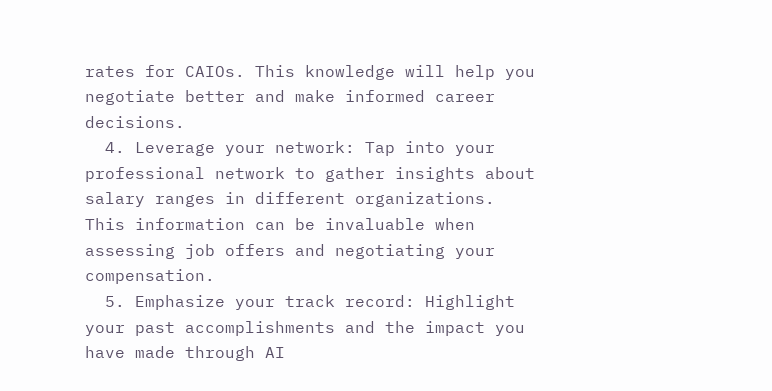rates for CAIOs. This knowledge will help you negotiate better and make informed career decisions.
  4. Leverage your network: Tap into your professional network to gather insights about salary ranges in different organizations. This information can be invaluable when assessing job offers and negotiating your compensation.
  5. Emphasize your track record: Highlight your past accomplishments and the impact you have made through AI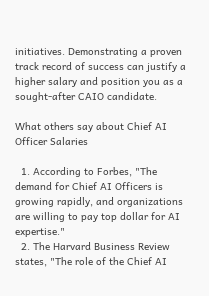initiatives. Demonstrating a proven track record of success can justify a higher salary and position you as a sought-after CAIO candidate.

What others say about Chief AI Officer Salaries

  1. According to Forbes, "The demand for Chief AI Officers is growing rapidly, and organizations are willing to pay top dollar for AI expertise."
  2. The Harvard Business Review states, "The role of the Chief AI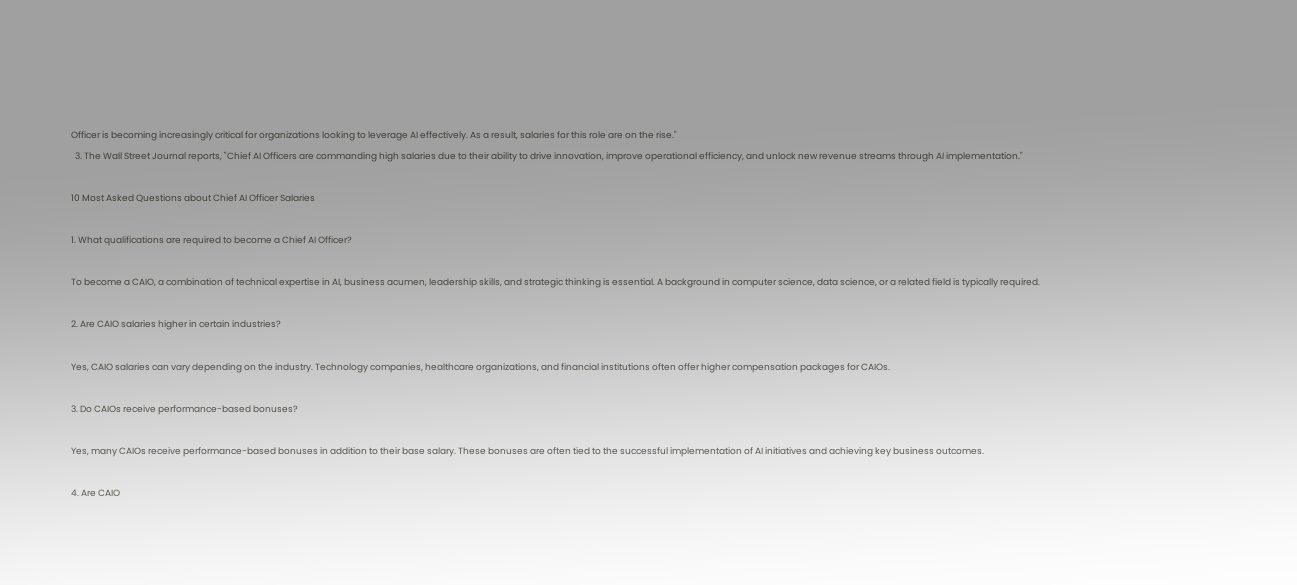Officer is becoming increasingly critical for organizations looking to leverage AI effectively. As a result, salaries for this role are on the rise."
  3. The Wall Street Journal reports, "Chief AI Officers are commanding high salaries due to their ability to drive innovation, improve operational efficiency, and unlock new revenue streams through AI implementation."

10 Most Asked Questions about Chief AI Officer Salaries

1. What qualifications are required to become a Chief AI Officer?

To become a CAIO, a combination of technical expertise in AI, business acumen, leadership skills, and strategic thinking is essential. A background in computer science, data science, or a related field is typically required.

2. Are CAIO salaries higher in certain industries?

Yes, CAIO salaries can vary depending on the industry. Technology companies, healthcare organizations, and financial institutions often offer higher compensation packages for CAIOs.

3. Do CAIOs receive performance-based bonuses?

Yes, many CAIOs receive performance-based bonuses in addition to their base salary. These bonuses are often tied to the successful implementation of AI initiatives and achieving key business outcomes.

4. Are CAIO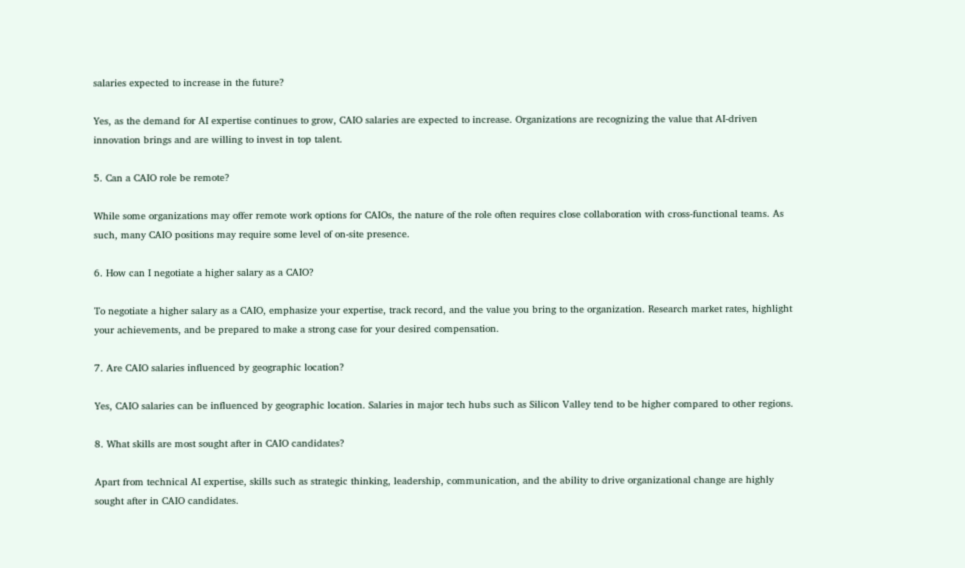salaries expected to increase in the future?

Yes, as the demand for AI expertise continues to grow, CAIO salaries are expected to increase. Organizations are recognizing the value that AI-driven innovation brings and are willing to invest in top talent.

5. Can a CAIO role be remote?

While some organizations may offer remote work options for CAIOs, the nature of the role often requires close collaboration with cross-functional teams. As such, many CAIO positions may require some level of on-site presence.

6. How can I negotiate a higher salary as a CAIO?

To negotiate a higher salary as a CAIO, emphasize your expertise, track record, and the value you bring to the organization. Research market rates, highlight your achievements, and be prepared to make a strong case for your desired compensation.

7. Are CAIO salaries influenced by geographic location?

Yes, CAIO salaries can be influenced by geographic location. Salaries in major tech hubs such as Silicon Valley tend to be higher compared to other regions.

8. What skills are most sought after in CAIO candidates?

Apart from technical AI expertise, skills such as strategic thinking, leadership, communication, and the ability to drive organizational change are highly sought after in CAIO candidates.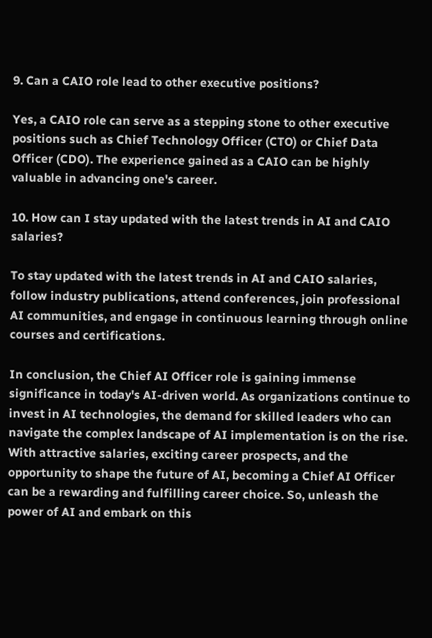9. Can a CAIO role lead to other executive positions?

Yes, a CAIO role can serve as a stepping stone to other executive positions such as Chief Technology Officer (CTO) or Chief Data Officer (CDO). The experience gained as a CAIO can be highly valuable in advancing one's career.

10. How can I stay updated with the latest trends in AI and CAIO salaries?

To stay updated with the latest trends in AI and CAIO salaries, follow industry publications, attend conferences, join professional AI communities, and engage in continuous learning through online courses and certifications.

In conclusion, the Chief AI Officer role is gaining immense significance in today's AI-driven world. As organizations continue to invest in AI technologies, the demand for skilled leaders who can navigate the complex landscape of AI implementation is on the rise. With attractive salaries, exciting career prospects, and the opportunity to shape the future of AI, becoming a Chief AI Officer can be a rewarding and fulfilling career choice. So, unleash the power of AI and embark on this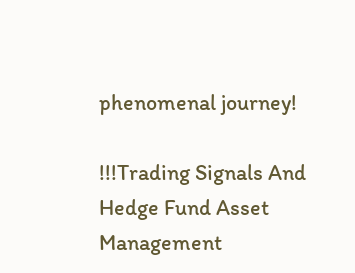phenomenal journey!

!!!Trading Signals And Hedge Fund Asset Management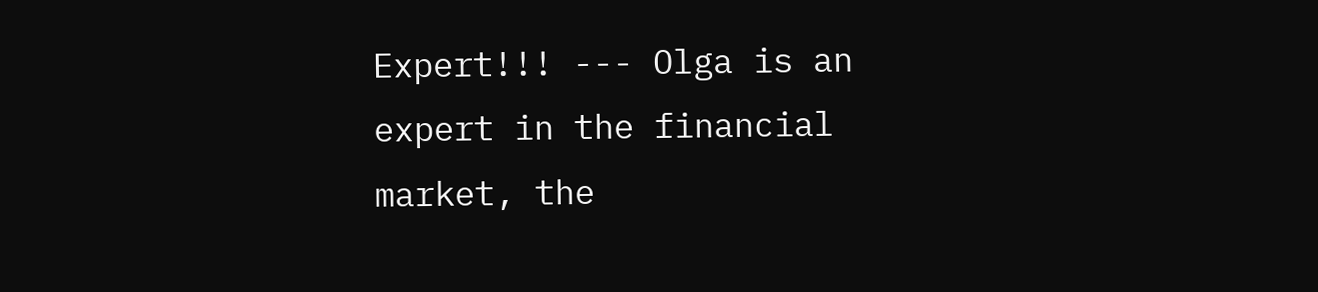Expert!!! --- Olga is an expert in the financial market, the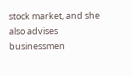stock market, and she also advises businessmen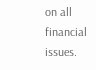on all financial issues.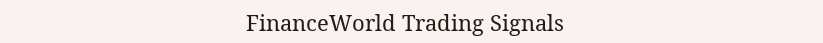FinanceWorld Trading Signals